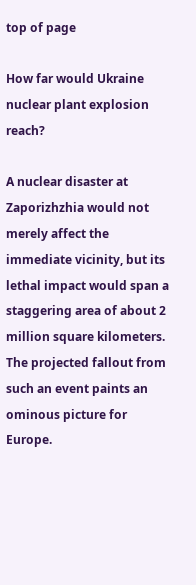top of page

How far would Ukraine nuclear plant explosion reach?

A nuclear disaster at Zaporizhzhia would not merely affect the immediate vicinity, but its lethal impact would span a staggering area of about 2 million square kilometers. The projected fallout from such an event paints an ominous picture for Europe.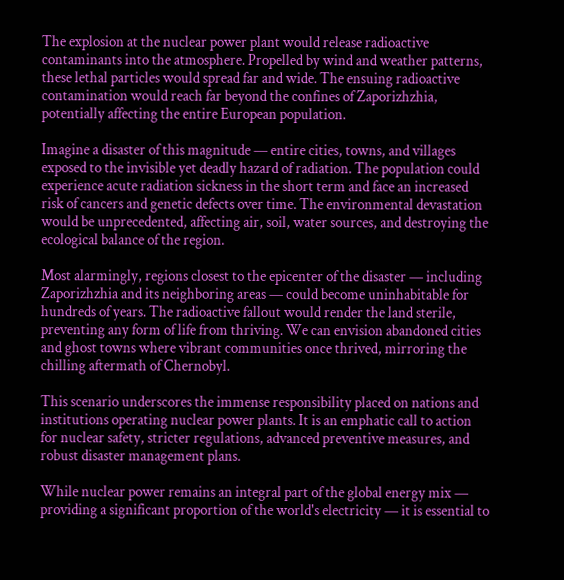The explosion at the nuclear power plant would release radioactive contaminants into the atmosphere. Propelled by wind and weather patterns, these lethal particles would spread far and wide. The ensuing radioactive contamination would reach far beyond the confines of Zaporizhzhia, potentially affecting the entire European population.

Imagine a disaster of this magnitude — entire cities, towns, and villages exposed to the invisible yet deadly hazard of radiation. The population could experience acute radiation sickness in the short term and face an increased risk of cancers and genetic defects over time. The environmental devastation would be unprecedented, affecting air, soil, water sources, and destroying the ecological balance of the region.

Most alarmingly, regions closest to the epicenter of the disaster — including Zaporizhzhia and its neighboring areas — could become uninhabitable for hundreds of years. The radioactive fallout would render the land sterile, preventing any form of life from thriving. We can envision abandoned cities and ghost towns where vibrant communities once thrived, mirroring the chilling aftermath of Chernobyl.

This scenario underscores the immense responsibility placed on nations and institutions operating nuclear power plants. It is an emphatic call to action for nuclear safety, stricter regulations, advanced preventive measures, and robust disaster management plans.

While nuclear power remains an integral part of the global energy mix — providing a significant proportion of the world's electricity — it is essential to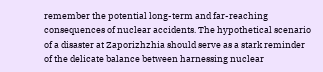remember the potential long-term and far-reaching consequences of nuclear accidents. The hypothetical scenario of a disaster at Zaporizhzhia should serve as a stark reminder of the delicate balance between harnessing nuclear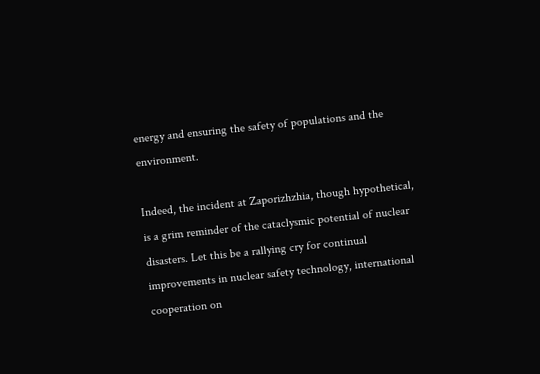energy and ensuring the safety of populations and the environment.

Indeed, the incident at Zaporizhzhia, though hypothetical, is a grim reminder of the cataclysmic potential of nuclear disasters. Let this be a rallying cry for continual improvements in nuclear safety technology, international cooperation on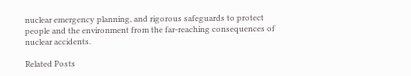nuclear emergency planning, and rigorous safeguards to protect people and the environment from the far-reaching consequences of nuclear accidents.

Related Posts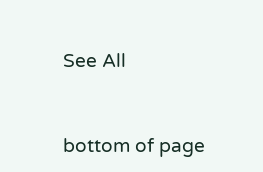See All


bottom of page